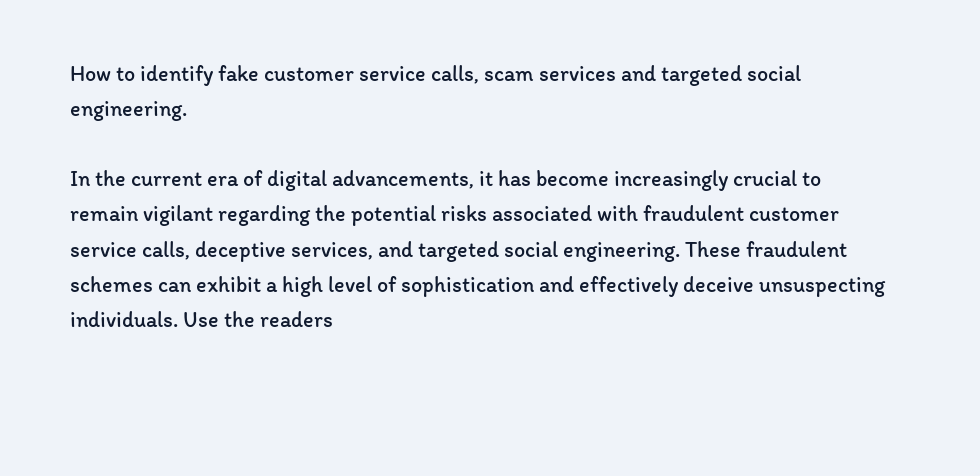How to identify fake customer service calls, scam services and targeted social engineering.

In the current era of digital advancements, it has become increasingly crucial to remain vigilant regarding the potential risks associated with fraudulent customer service calls, deceptive services, and targeted social engineering. These fraudulent schemes can exhibit a high level of sophistication and effectively deceive unsuspecting individuals. Use the readers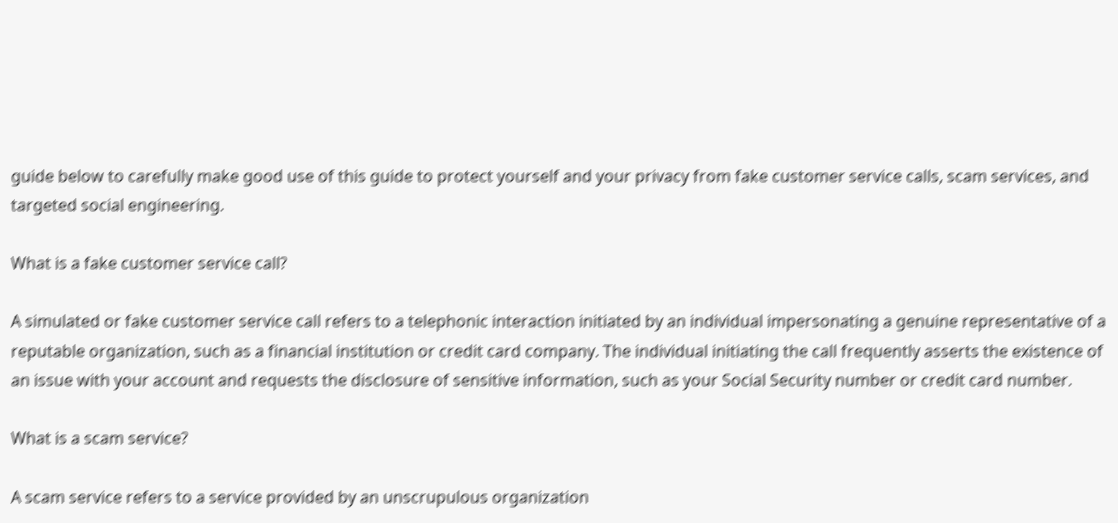guide below to carefully make good use of this guide to protect yourself and your privacy from fake customer service calls, scam services, and targeted social engineering.

What is a fake customer service call?

A simulated or fake customer service call refers to a telephonic interaction initiated by an individual impersonating a genuine representative of a reputable organization, such as a financial institution or credit card company. The individual initiating the call frequently asserts the existence of an issue with your account and requests the disclosure of sensitive information, such as your Social Security number or credit card number.

What is a scam service?

A scam service refers to a service provided by an unscrupulous organization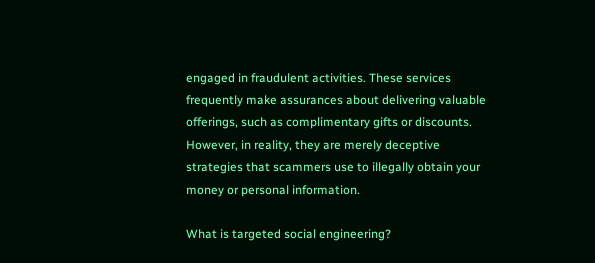engaged in fraudulent activities. These services frequently make assurances about delivering valuable offerings, such as complimentary gifts or discounts. However, in reality, they are merely deceptive strategies that scammers use to illegally obtain your money or personal information.

What is targeted social engineering?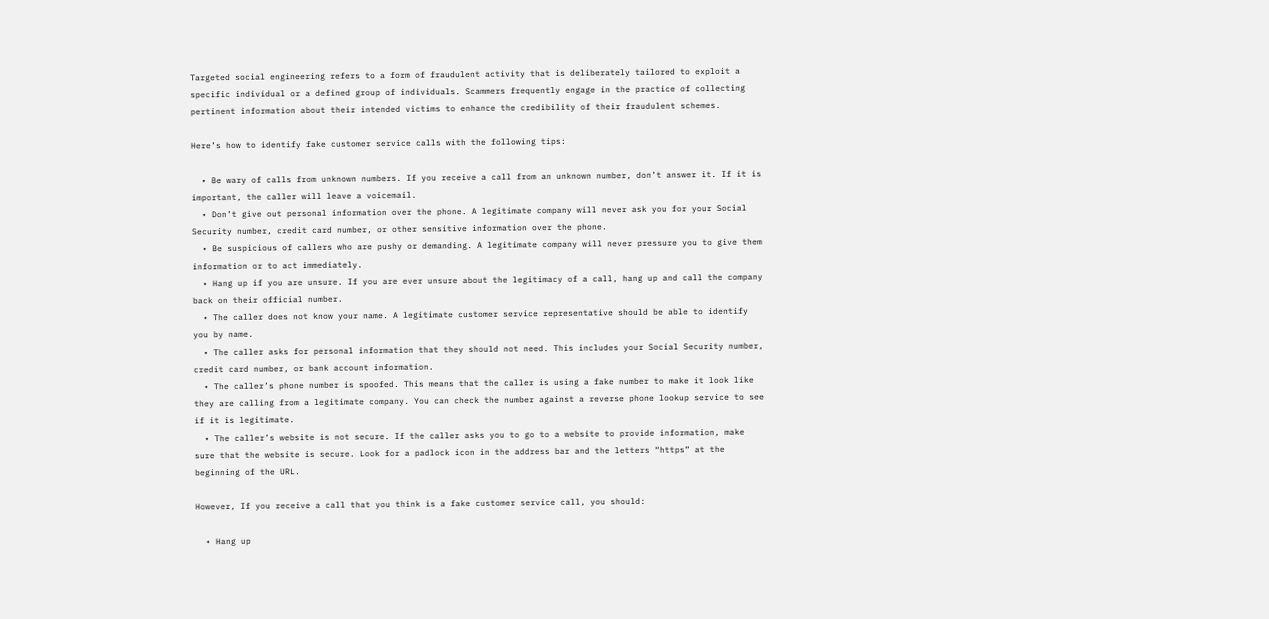Targeted social engineering refers to a form of fraudulent activity that is deliberately tailored to exploit a specific individual or a defined group of individuals. Scammers frequently engage in the practice of collecting pertinent information about their intended victims to enhance the credibility of their fraudulent schemes.

Here’s how to identify fake customer service calls with the following tips:

  • Be wary of calls from unknown numbers. If you receive a call from an unknown number, don’t answer it. If it is important, the caller will leave a voicemail.
  • Don’t give out personal information over the phone. A legitimate company will never ask you for your Social Security number, credit card number, or other sensitive information over the phone.
  • Be suspicious of callers who are pushy or demanding. A legitimate company will never pressure you to give them information or to act immediately.
  • Hang up if you are unsure. If you are ever unsure about the legitimacy of a call, hang up and call the company back on their official number.
  • The caller does not know your name. A legitimate customer service representative should be able to identify you by name.
  • The caller asks for personal information that they should not need. This includes your Social Security number, credit card number, or bank account information.
  • The caller’s phone number is spoofed. This means that the caller is using a fake number to make it look like they are calling from a legitimate company. You can check the number against a reverse phone lookup service to see if it is legitimate.
  • The caller’s website is not secure. If the caller asks you to go to a website to provide information, make sure that the website is secure. Look for a padlock icon in the address bar and the letters “https” at the beginning of the URL.

However, If you receive a call that you think is a fake customer service call, you should:

  • Hang up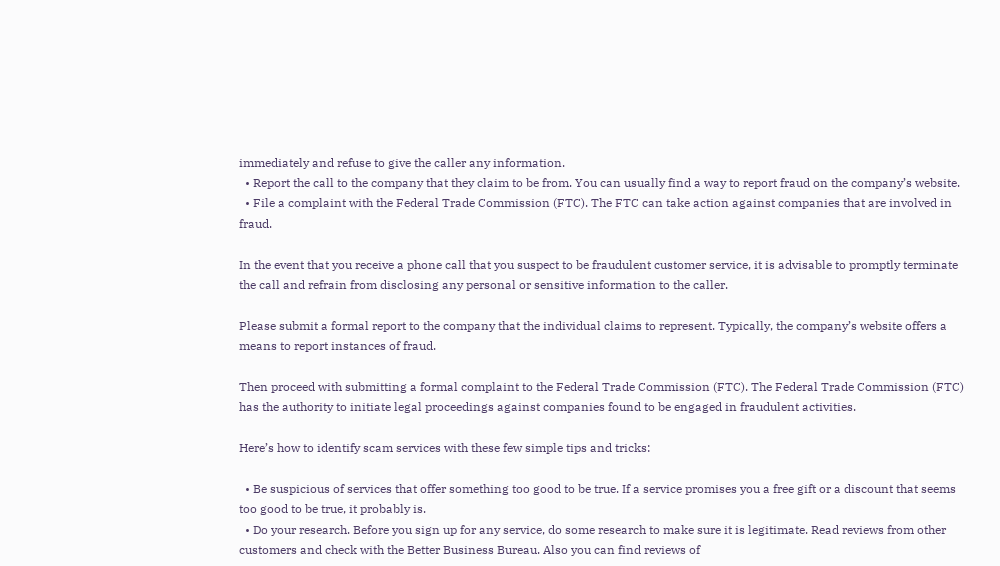immediately and refuse to give the caller any information.
  • Report the call to the company that they claim to be from. You can usually find a way to report fraud on the company’s website.
  • File a complaint with the Federal Trade Commission (FTC). The FTC can take action against companies that are involved in fraud.

In the event that you receive a phone call that you suspect to be fraudulent customer service, it is advisable to promptly terminate the call and refrain from disclosing any personal or sensitive information to the caller.

Please submit a formal report to the company that the individual claims to represent. Typically, the company’s website offers a means to report instances of fraud.

Then proceed with submitting a formal complaint to the Federal Trade Commission (FTC). The Federal Trade Commission (FTC) has the authority to initiate legal proceedings against companies found to be engaged in fraudulent activities.

Here’s how to identify scam services with these few simple tips and tricks:

  • Be suspicious of services that offer something too good to be true. If a service promises you a free gift or a discount that seems too good to be true, it probably is.
  • Do your research. Before you sign up for any service, do some research to make sure it is legitimate. Read reviews from other customers and check with the Better Business Bureau. Also you can find reviews of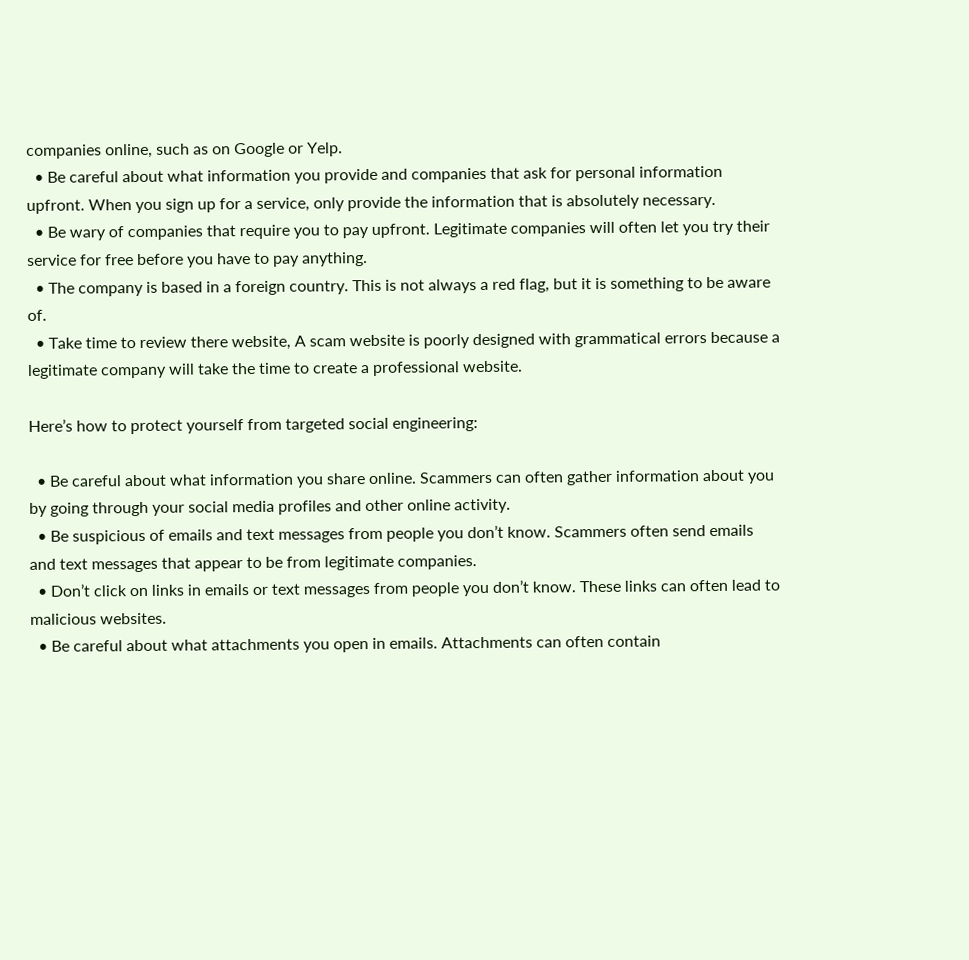companies online, such as on Google or Yelp.
  • Be careful about what information you provide and companies that ask for personal information upfront. When you sign up for a service, only provide the information that is absolutely necessary.
  • Be wary of companies that require you to pay upfront. Legitimate companies will often let you try their service for free before you have to pay anything.
  • The company is based in a foreign country. This is not always a red flag, but it is something to be aware of.
  • Take time to review there website, A scam website is poorly designed with grammatical errors because a legitimate company will take the time to create a professional website.

Here’s how to protect yourself from targeted social engineering:

  • Be careful about what information you share online. Scammers can often gather information about you by going through your social media profiles and other online activity.
  • Be suspicious of emails and text messages from people you don’t know. Scammers often send emails and text messages that appear to be from legitimate companies.
  • Don’t click on links in emails or text messages from people you don’t know. These links can often lead to malicious websites.
  • Be careful about what attachments you open in emails. Attachments can often contain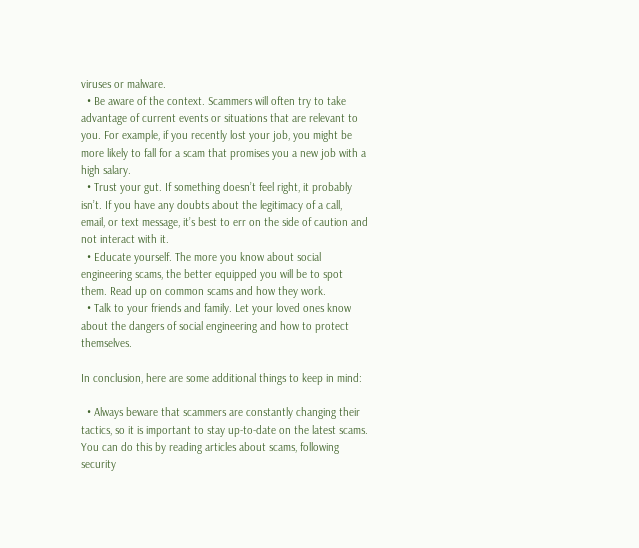viruses or malware.
  • Be aware of the context. Scammers will often try to take advantage of current events or situations that are relevant to you. For example, if you recently lost your job, you might be more likely to fall for a scam that promises you a new job with a high salary.
  • Trust your gut. If something doesn’t feel right, it probably isn’t. If you have any doubts about the legitimacy of a call, email, or text message, it’s best to err on the side of caution and not interact with it.
  • Educate yourself. The more you know about social engineering scams, the better equipped you will be to spot them. Read up on common scams and how they work.
  • Talk to your friends and family. Let your loved ones know about the dangers of social engineering and how to protect themselves.

In conclusion, here are some additional things to keep in mind:

  • Always beware that scammers are constantly changing their tactics, so it is important to stay up-to-date on the latest scams. You can do this by reading articles about scams, following security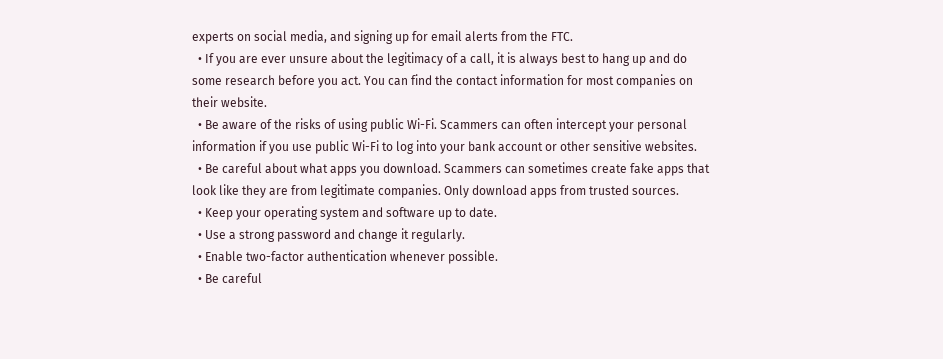experts on social media, and signing up for email alerts from the FTC.
  • If you are ever unsure about the legitimacy of a call, it is always best to hang up and do some research before you act. You can find the contact information for most companies on their website.
  • Be aware of the risks of using public Wi-Fi. Scammers can often intercept your personal information if you use public Wi-Fi to log into your bank account or other sensitive websites.
  • Be careful about what apps you download. Scammers can sometimes create fake apps that look like they are from legitimate companies. Only download apps from trusted sources.
  • Keep your operating system and software up to date.
  • Use a strong password and change it regularly.
  • Enable two-factor authentication whenever possible.
  • Be careful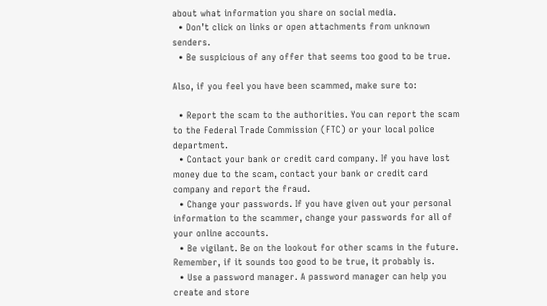about what information you share on social media.
  • Don’t click on links or open attachments from unknown senders.
  • Be suspicious of any offer that seems too good to be true.

Also, if you feel you have been scammed, make sure to:

  • Report the scam to the authorities. You can report the scam to the Federal Trade Commission (FTC) or your local police department.
  • Contact your bank or credit card company. If you have lost money due to the scam, contact your bank or credit card company and report the fraud.
  • Change your passwords. If you have given out your personal information to the scammer, change your passwords for all of your online accounts.
  • Be vigilant. Be on the lookout for other scams in the future. Remember, if it sounds too good to be true, it probably is.
  • Use a password manager. A password manager can help you create and store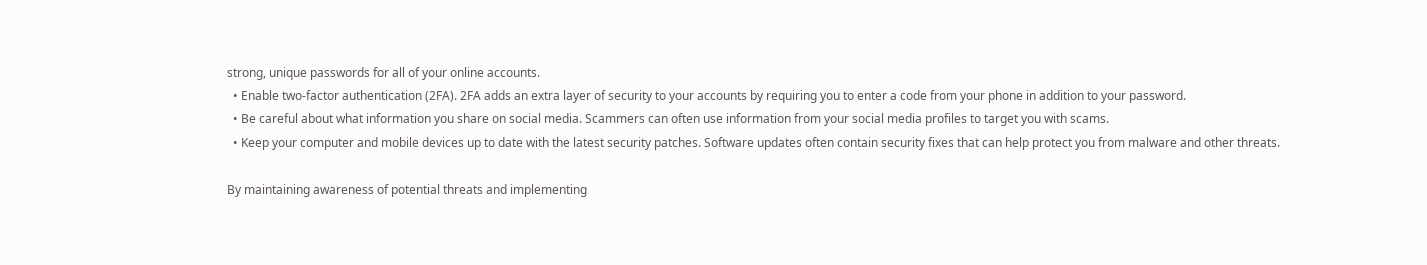strong, unique passwords for all of your online accounts.
  • Enable two-factor authentication (2FA). 2FA adds an extra layer of security to your accounts by requiring you to enter a code from your phone in addition to your password.
  • Be careful about what information you share on social media. Scammers can often use information from your social media profiles to target you with scams.
  • Keep your computer and mobile devices up to date with the latest security patches. Software updates often contain security fixes that can help protect you from malware and other threats.

By maintaining awareness of potential threats and implementing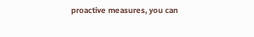proactive measures, you can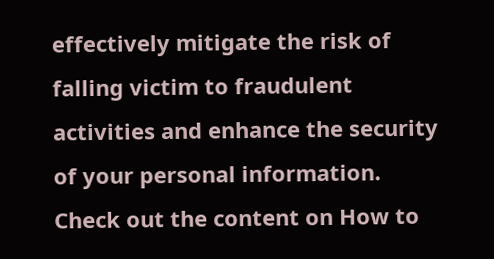effectively mitigate the risk of falling victim to fraudulent activities and enhance the security of your personal information. Check out the content on How to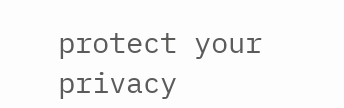protect your privacy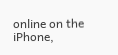online on the iPhone,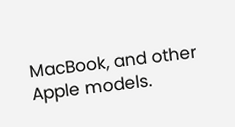MacBook, and other Apple models.